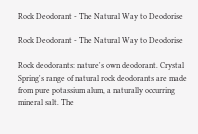Rock Deodorant - The Natural Way to Deodorise

Rock Deodorant - The Natural Way to Deodorise

Rock deodorants: nature's own deodorant. Crystal Spring's range of natural rock deodorants are made from pure potassium alum, a naturally occurring mineral salt. The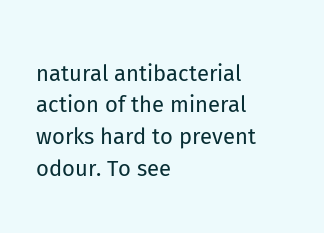natural antibacterial action of the mineral works hard to prevent odour. To see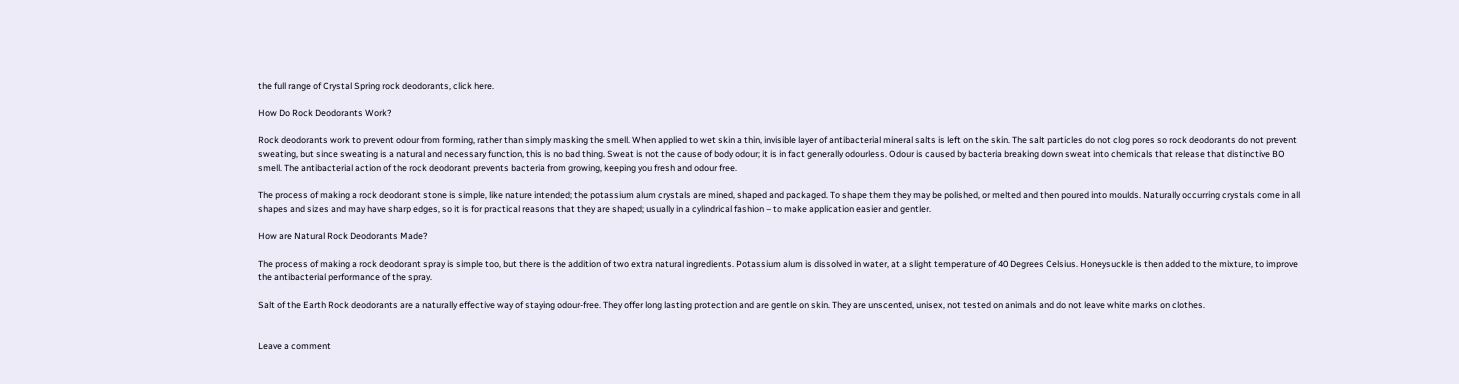the full range of Crystal Spring rock deodorants, click here.

How Do Rock Deodorants Work?

Rock deodorants work to prevent odour from forming, rather than simply masking the smell. When applied to wet skin a thin, invisible layer of antibacterial mineral salts is left on the skin. The salt particles do not clog pores so rock deodorants do not prevent sweating, but since sweating is a natural and necessary function, this is no bad thing. Sweat is not the cause of body odour; it is in fact generally odourless. Odour is caused by bacteria breaking down sweat into chemicals that release that distinctive BO smell. The antibacterial action of the rock deodorant prevents bacteria from growing, keeping you fresh and odour free.

The process of making a rock deodorant stone is simple, like nature intended; the potassium alum crystals are mined, shaped and packaged. To shape them they may be polished, or melted and then poured into moulds. Naturally occurring crystals come in all shapes and sizes and may have sharp edges, so it is for practical reasons that they are shaped; usually in a cylindrical fashion – to make application easier and gentler.

How are Natural Rock Deodorants Made?

The process of making a rock deodorant spray is simple too, but there is the addition of two extra natural ingredients. Potassium alum is dissolved in water, at a slight temperature of 40 Degrees Celsius. Honeysuckle is then added to the mixture, to improve the antibacterial performance of the spray.

Salt of the Earth Rock deodorants are a naturally effective way of staying odour-free. They offer long lasting protection and are gentle on skin. They are unscented, unisex, not tested on animals and do not leave white marks on clothes.


Leave a comment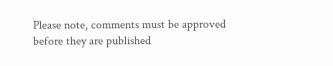Please note, comments must be approved before they are published